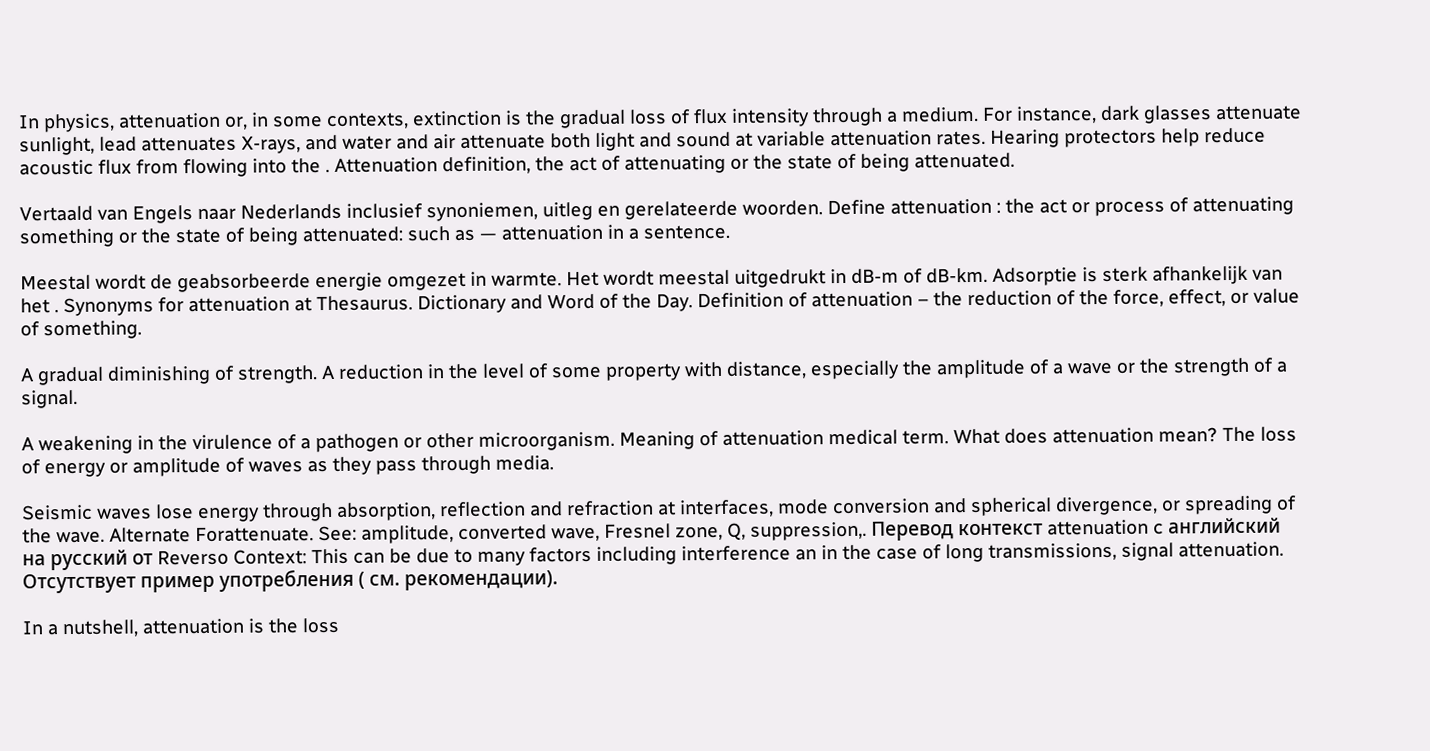In physics, attenuation or, in some contexts, extinction is the gradual loss of flux intensity through a medium. For instance, dark glasses attenuate sunlight, lead attenuates X-rays, and water and air attenuate both light and sound at variable attenuation rates. Hearing protectors help reduce acoustic flux from flowing into the . Attenuation definition, the act of attenuating or the state of being attenuated.

Vertaald van Engels naar Nederlands inclusief synoniemen, uitleg en gerelateerde woorden. Define attenuation : the act or process of attenuating something or the state of being attenuated: such as — attenuation in a sentence.

Meestal wordt de geabsorbeerde energie omgezet in warmte. Het wordt meestal uitgedrukt in dB-m of dB-km. Adsorptie is sterk afhankelijk van het . Synonyms for attenuation at Thesaurus. Dictionary and Word of the Day. Definition of attenuation – the reduction of the force, effect, or value of something.

A gradual diminishing of strength. A reduction in the level of some property with distance, especially the amplitude of a wave or the strength of a signal.

A weakening in the virulence of a pathogen or other microorganism. Meaning of attenuation medical term. What does attenuation mean? The loss of energy or amplitude of waves as they pass through media.

Seismic waves lose energy through absorption, reflection and refraction at interfaces, mode conversion and spherical divergence, or spreading of the wave. Alternate Forattenuate. See: amplitude, converted wave, Fresnel zone, Q, suppression,. Перевод контекст attenuation c английский на русский от Reverso Context: This can be due to many factors including interference an in the case of long transmissions, signal attenuation. Отсутствует пример употребления ( см. рекомендации).

In a nutshell, attenuation is the loss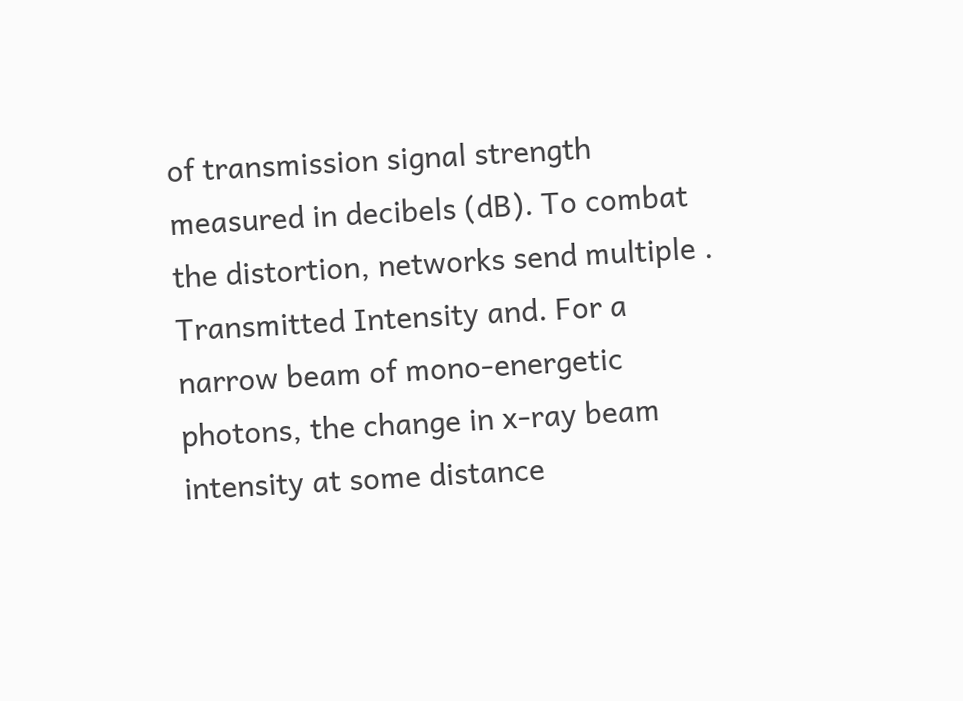of transmission signal strength measured in decibels (dB). To combat the distortion, networks send multiple . Transmitted Intensity and. For a narrow beam of mono-energetic photons, the change in x-ray beam intensity at some distance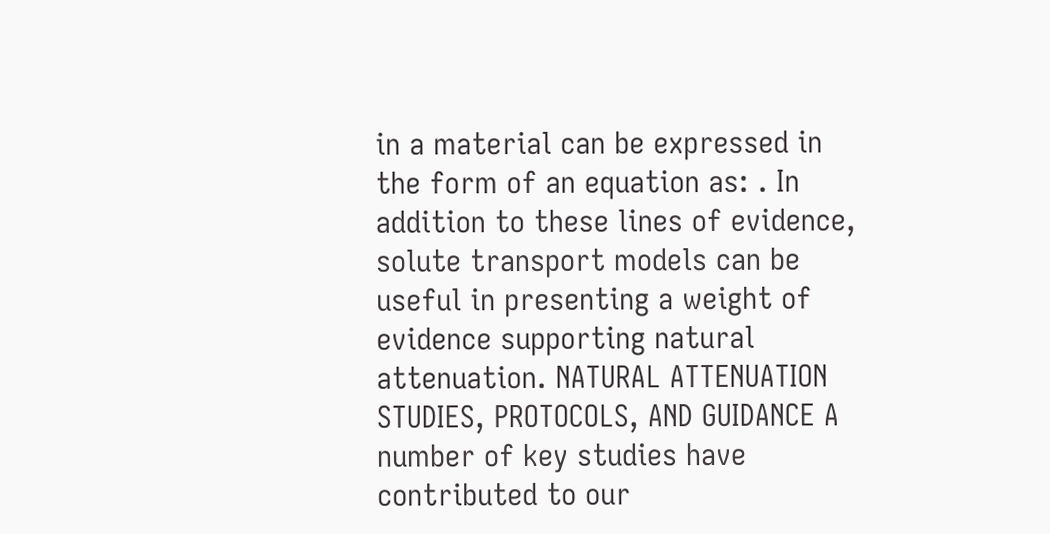in a material can be expressed in the form of an equation as: . In addition to these lines of evidence, solute transport models can be useful in presenting a weight of evidence supporting natural attenuation. NATURAL ATTENUATION STUDIES, PROTOCOLS, AND GUIDANCE A number of key studies have contributed to our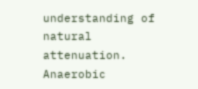understanding of natural attenuation. Anaerobic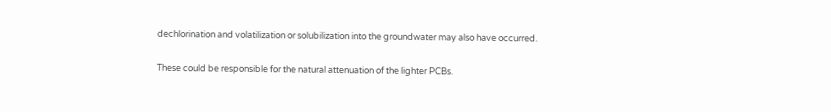dechlorination and volatilization or solubilization into the groundwater may also have occurred.

These could be responsible for the natural attenuation of the lighter PCBs.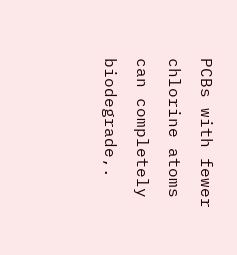PCBs with fewer chlorine atoms can completely biodegrade,.